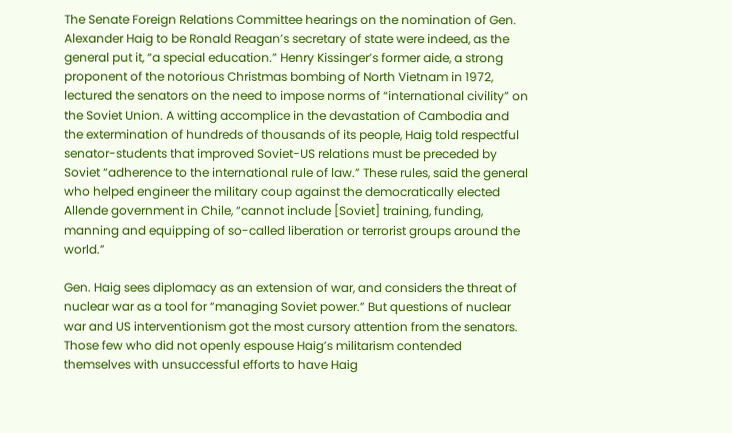The Senate Foreign Relations Committee hearings on the nomination of Gen. Alexander Haig to be Ronald Reagan’s secretary of state were indeed, as the general put it, “a special education.” Henry Kissinger’s former aide, a strong proponent of the notorious Christmas bombing of North Vietnam in 1972, lectured the senators on the need to impose norms of “international civility” on the Soviet Union. A witting accomplice in the devastation of Cambodia and the extermination of hundreds of thousands of its people, Haig told respectful senator-students that improved Soviet-US relations must be preceded by Soviet “adherence to the international rule of law.” These rules, said the general who helped engineer the military coup against the democratically elected Allende government in Chile, “cannot include [Soviet] training, funding, manning and equipping of so-called liberation or terrorist groups around the world.”

Gen. Haig sees diplomacy as an extension of war, and considers the threat of nuclear war as a tool for “managing Soviet power.” But questions of nuclear war and US interventionism got the most cursory attention from the senators. Those few who did not openly espouse Haig’s militarism contended themselves with unsuccessful efforts to have Haig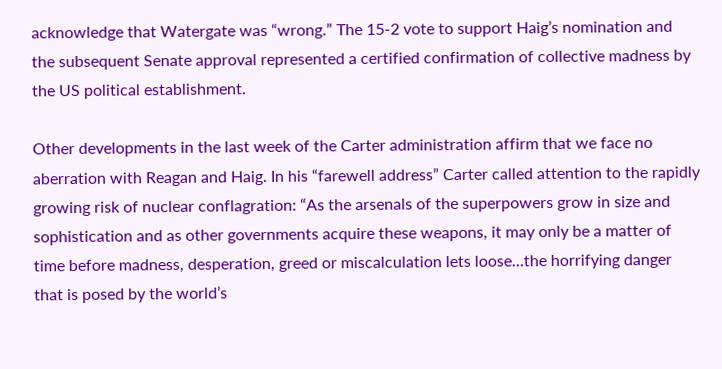acknowledge that Watergate was “wrong.” The 15-2 vote to support Haig’s nomination and the subsequent Senate approval represented a certified confirmation of collective madness by the US political establishment.

Other developments in the last week of the Carter administration affirm that we face no aberration with Reagan and Haig. In his “farewell address” Carter called attention to the rapidly growing risk of nuclear conflagration: “As the arsenals of the superpowers grow in size and sophistication and as other governments acquire these weapons, it may only be a matter of time before madness, desperation, greed or miscalculation lets loose…the horrifying danger that is posed by the world’s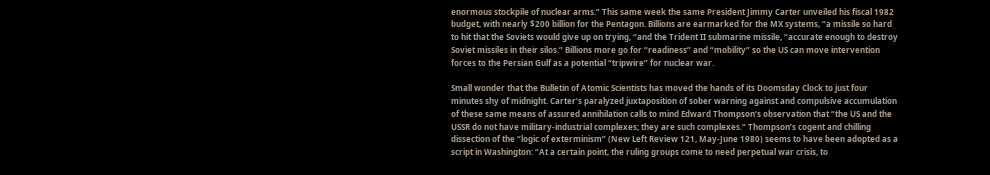enormous stockpile of nuclear arms.” This same week the same President Jimmy Carter unveiled his fiscal 1982 budget, with nearly $200 billion for the Pentagon. Billions are earmarked for the MX systems, “a missile so hard to hit that the Soviets would give up on trying, “and the Trident II submarine missile, “accurate enough to destroy Soviet missiles in their silos.” Billions more go for “readiness” and “mobility” so the US can move intervention forces to the Persian Gulf as a potential “tripwire” for nuclear war.

Small wonder that the Bulletin of Atomic Scientists has moved the hands of its Doomsday Clock to just four minutes shy of midnight. Carter’s paralyzed juxtaposition of sober warning against and compulsive accumulation of these same means of assured annihilation calls to mind Edward Thompson’s observation that “the US and the USSR do not have military-industrial complexes; they are such complexes.” Thompson’s cogent and chilling dissection of the “logic of exterminism” (New Left Review 121, May-June 1980) seems to have been adopted as a script in Washington: “At a certain point, the ruling groups come to need perpetual war crisis, to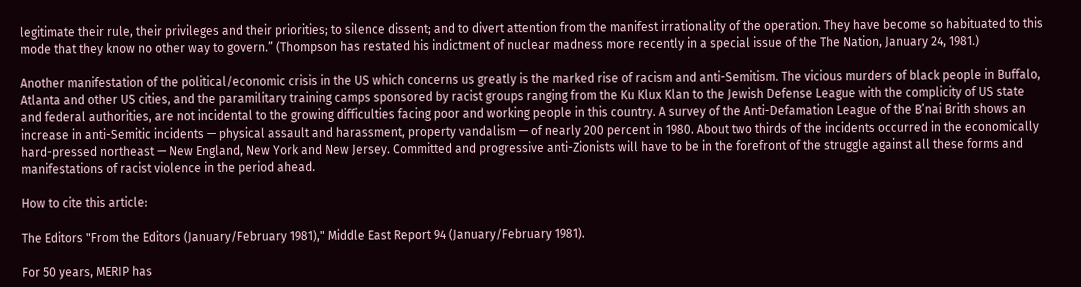legitimate their rule, their privileges and their priorities; to silence dissent; and to divert attention from the manifest irrationality of the operation. They have become so habituated to this mode that they know no other way to govern.” (Thompson has restated his indictment of nuclear madness more recently in a special issue of the The Nation, January 24, 1981.)

Another manifestation of the political/economic crisis in the US which concerns us greatly is the marked rise of racism and anti-Semitism. The vicious murders of black people in Buffalo, Atlanta and other US cities, and the paramilitary training camps sponsored by racist groups ranging from the Ku Klux Klan to the Jewish Defense League with the complicity of US state and federal authorities, are not incidental to the growing difficulties facing poor and working people in this country. A survey of the Anti-Defamation League of the B’nai Brith shows an increase in anti-Semitic incidents — physical assault and harassment, property vandalism — of nearly 200 percent in 1980. About two thirds of the incidents occurred in the economically hard-pressed northeast — New England, New York and New Jersey. Committed and progressive anti-Zionists will have to be in the forefront of the struggle against all these forms and manifestations of racist violence in the period ahead.

How to cite this article:

The Editors "From the Editors (January/February 1981)," Middle East Report 94 (January/February 1981).

For 50 years, MERIP has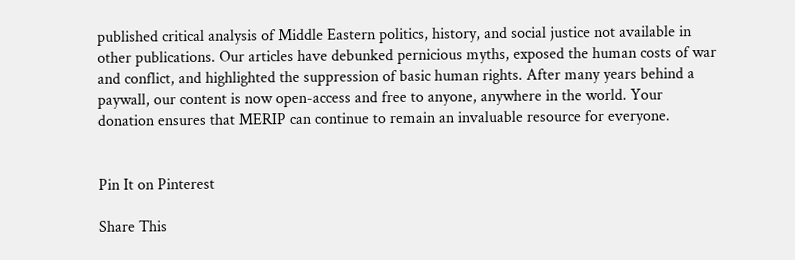published critical analysis of Middle Eastern politics, history, and social justice not available in other publications. Our articles have debunked pernicious myths, exposed the human costs of war and conflict, and highlighted the suppression of basic human rights. After many years behind a paywall, our content is now open-access and free to anyone, anywhere in the world. Your donation ensures that MERIP can continue to remain an invaluable resource for everyone.


Pin It on Pinterest

Share This